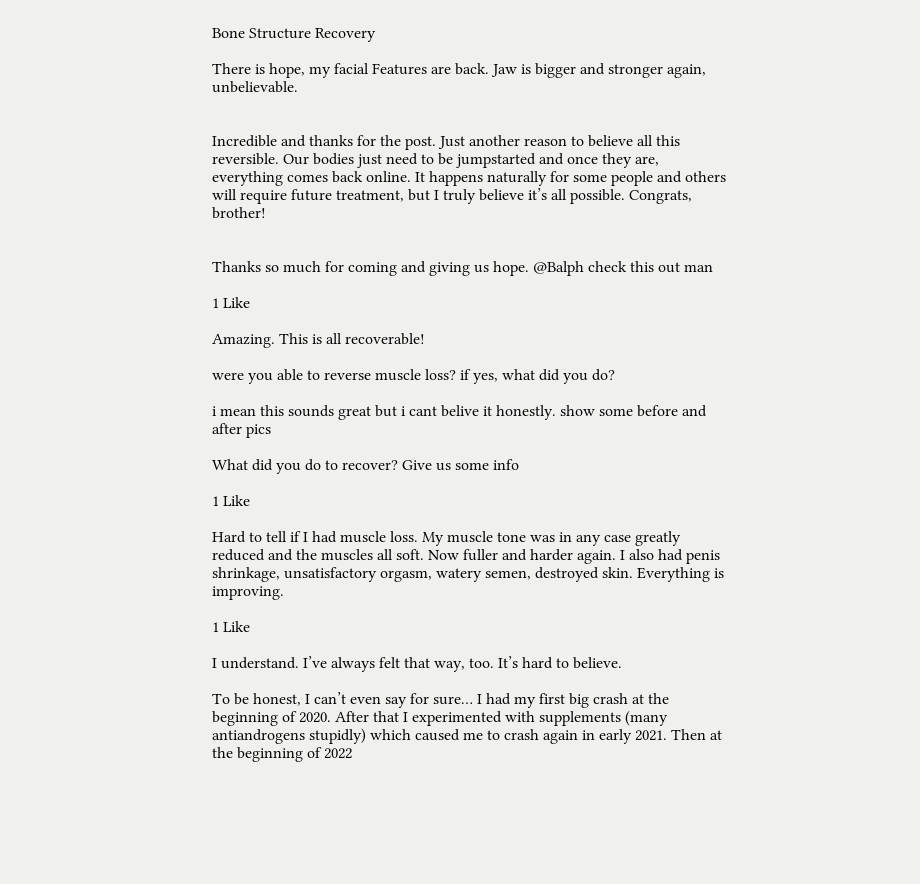Bone Structure Recovery

There is hope, my facial Features are back. Jaw is bigger and stronger again, unbelievable.


Incredible and thanks for the post. Just another reason to believe all this reversible. Our bodies just need to be jumpstarted and once they are, everything comes back online. It happens naturally for some people and others will require future treatment, but I truly believe it’s all possible. Congrats, brother!


Thanks so much for coming and giving us hope. @Balph check this out man

1 Like

Amazing. This is all recoverable!

were you able to reverse muscle loss? if yes, what did you do?

i mean this sounds great but i cant belive it honestly. show some before and after pics

What did you do to recover? Give us some info

1 Like

Hard to tell if I had muscle loss. My muscle tone was in any case greatly reduced and the muscles all soft. Now fuller and harder again. I also had penis shrinkage, unsatisfactory orgasm, watery semen, destroyed skin. Everything is improving.

1 Like

I understand. I’ve always felt that way, too. It’s hard to believe.

To be honest, I can’t even say for sure… I had my first big crash at the beginning of 2020. After that I experimented with supplements (many antiandrogens stupidly) which caused me to crash again in early 2021. Then at the beginning of 2022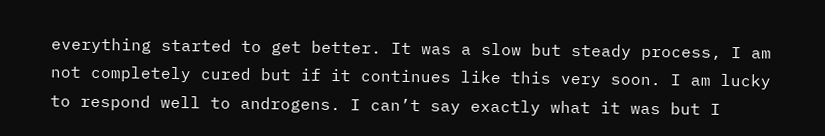everything started to get better. It was a slow but steady process, I am not completely cured but if it continues like this very soon. I am lucky to respond well to androgens. I can’t say exactly what it was but I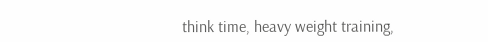think time, heavy weight training,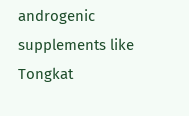androgenic supplements like Tongkat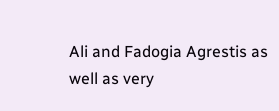Ali and Fadogia Agrestis as well as very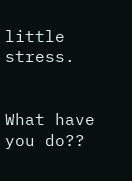little stress.


What have you do??